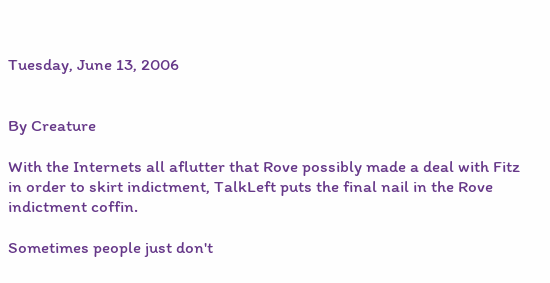Tuesday, June 13, 2006


By Creature

With the Internets all aflutter that Rove possibly made a deal with Fitz in order to skirt indictment, TalkLeft puts the final nail in the Rove indictment coffin.

Sometimes people just don't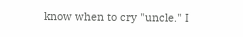know when to cry "uncle." I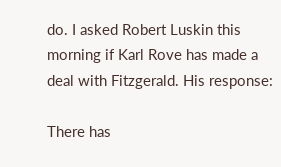do. I asked Robert Luskin this morning if Karl Rove has made a deal with Fitzgerald. His response:

There has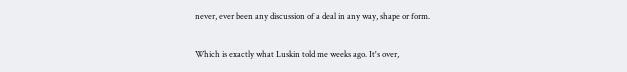never, ever been any discussion of a deal in any way, shape or form.

Which is exactly what Luskin told me weeks ago. It's over,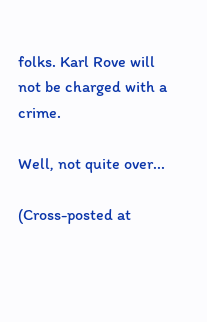folks. Karl Rove will not be charged with a crime.

Well, not quite over...

(Cross-posted at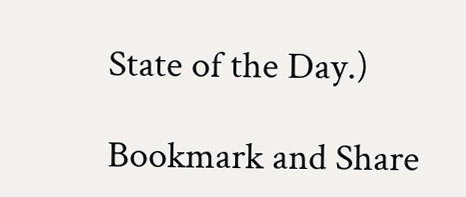State of the Day.)

Bookmark and Share